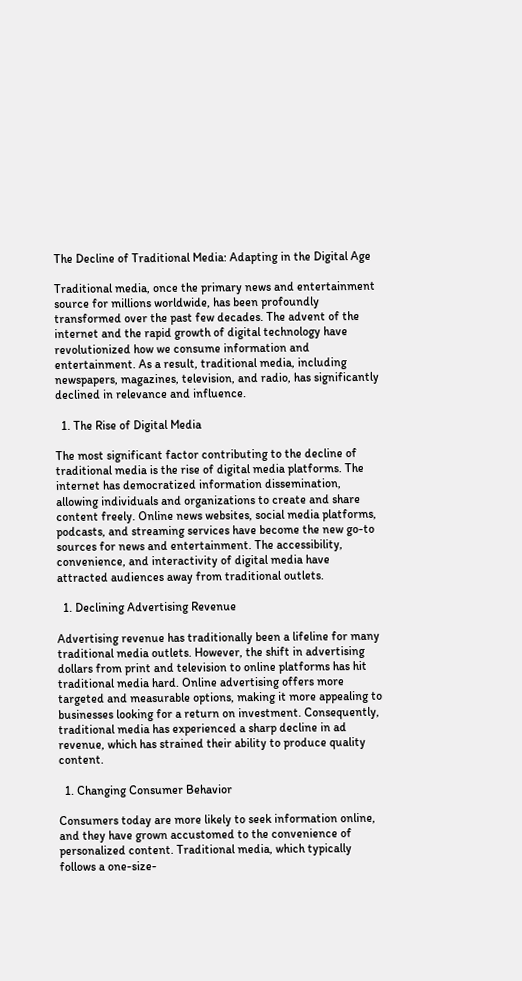The Decline of Traditional Media: Adapting in the Digital Age

Traditional media, once the primary news and entertainment source for millions worldwide, has been profoundly transformed over the past few decades. The advent of the internet and the rapid growth of digital technology have revolutionized how we consume information and entertainment. As a result, traditional media, including newspapers, magazines, television, and radio, has significantly declined in relevance and influence.

  1. The Rise of Digital Media

The most significant factor contributing to the decline of traditional media is the rise of digital media platforms. The internet has democratized information dissemination, allowing individuals and organizations to create and share content freely. Online news websites, social media platforms, podcasts, and streaming services have become the new go-to sources for news and entertainment. The accessibility, convenience, and interactivity of digital media have attracted audiences away from traditional outlets.

  1. Declining Advertising Revenue

Advertising revenue has traditionally been a lifeline for many traditional media outlets. However, the shift in advertising dollars from print and television to online platforms has hit traditional media hard. Online advertising offers more targeted and measurable options, making it more appealing to businesses looking for a return on investment. Consequently, traditional media has experienced a sharp decline in ad revenue, which has strained their ability to produce quality content.

  1. Changing Consumer Behavior

Consumers today are more likely to seek information online, and they have grown accustomed to the convenience of personalized content. Traditional media, which typically follows a one-size-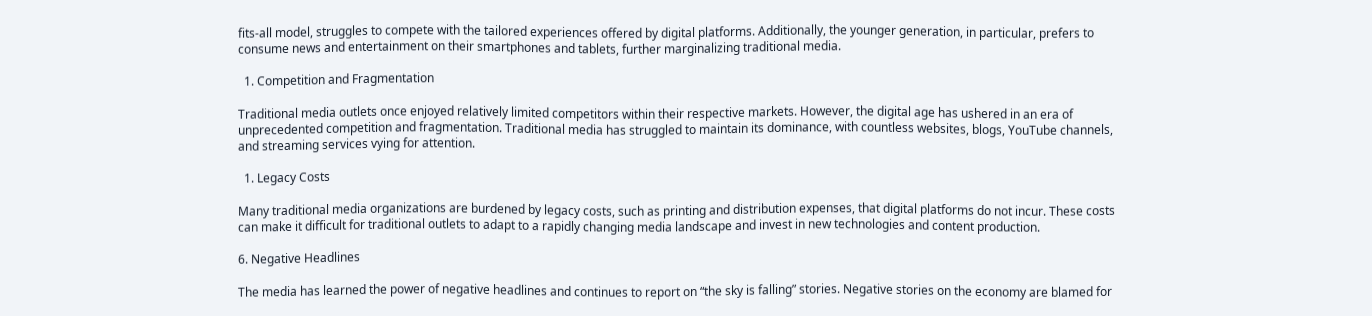fits-all model, struggles to compete with the tailored experiences offered by digital platforms. Additionally, the younger generation, in particular, prefers to consume news and entertainment on their smartphones and tablets, further marginalizing traditional media.

  1. Competition and Fragmentation

Traditional media outlets once enjoyed relatively limited competitors within their respective markets. However, the digital age has ushered in an era of unprecedented competition and fragmentation. Traditional media has struggled to maintain its dominance, with countless websites, blogs, YouTube channels, and streaming services vying for attention.

  1. Legacy Costs

Many traditional media organizations are burdened by legacy costs, such as printing and distribution expenses, that digital platforms do not incur. These costs can make it difficult for traditional outlets to adapt to a rapidly changing media landscape and invest in new technologies and content production.

6. Negative Headlines

The media has learned the power of negative headlines and continues to report on “the sky is falling” stories. Negative stories on the economy are blamed for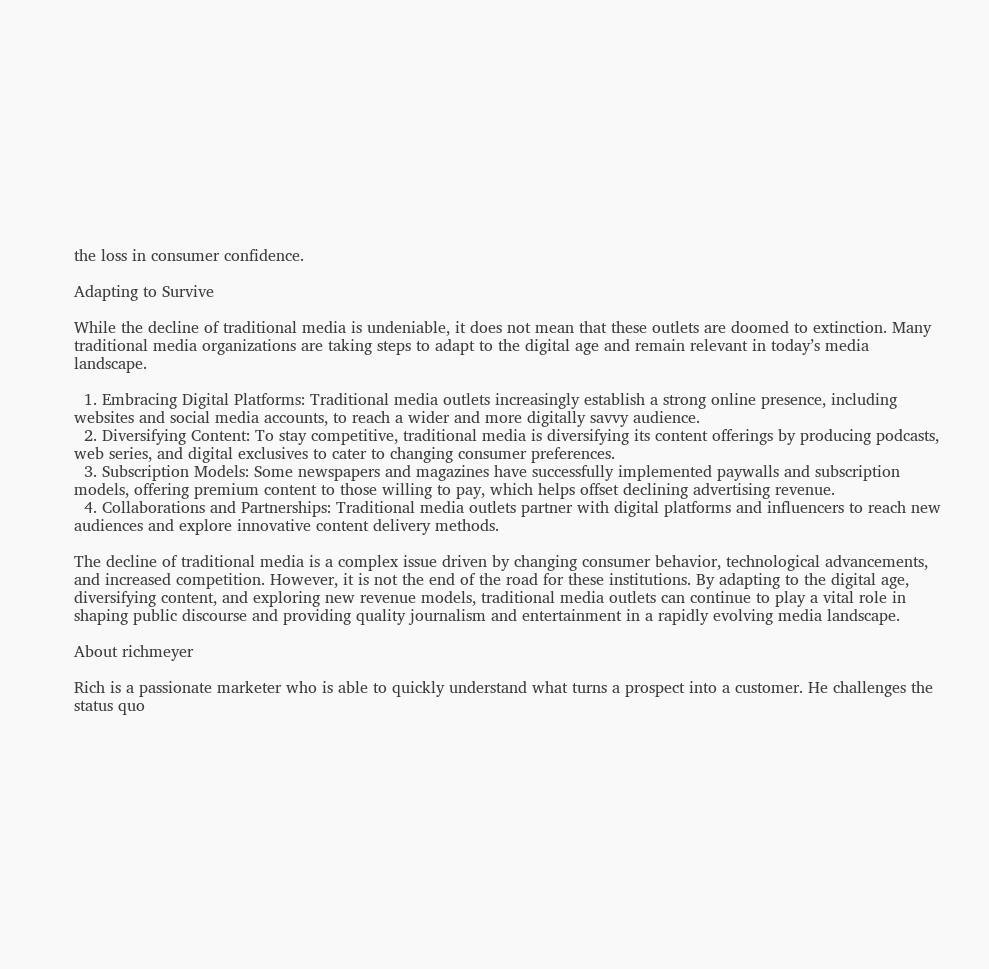the loss in consumer confidence.

Adapting to Survive

While the decline of traditional media is undeniable, it does not mean that these outlets are doomed to extinction. Many traditional media organizations are taking steps to adapt to the digital age and remain relevant in today’s media landscape.

  1. Embracing Digital Platforms: Traditional media outlets increasingly establish a strong online presence, including websites and social media accounts, to reach a wider and more digitally savvy audience.
  2. Diversifying Content: To stay competitive, traditional media is diversifying its content offerings by producing podcasts, web series, and digital exclusives to cater to changing consumer preferences.
  3. Subscription Models: Some newspapers and magazines have successfully implemented paywalls and subscription models, offering premium content to those willing to pay, which helps offset declining advertising revenue.
  4. Collaborations and Partnerships: Traditional media outlets partner with digital platforms and influencers to reach new audiences and explore innovative content delivery methods.

The decline of traditional media is a complex issue driven by changing consumer behavior, technological advancements, and increased competition. However, it is not the end of the road for these institutions. By adapting to the digital age, diversifying content, and exploring new revenue models, traditional media outlets can continue to play a vital role in shaping public discourse and providing quality journalism and entertainment in a rapidly evolving media landscape.

About richmeyer

Rich is a passionate marketer who is able to quickly understand what turns a prospect into a customer. He challenges the status quo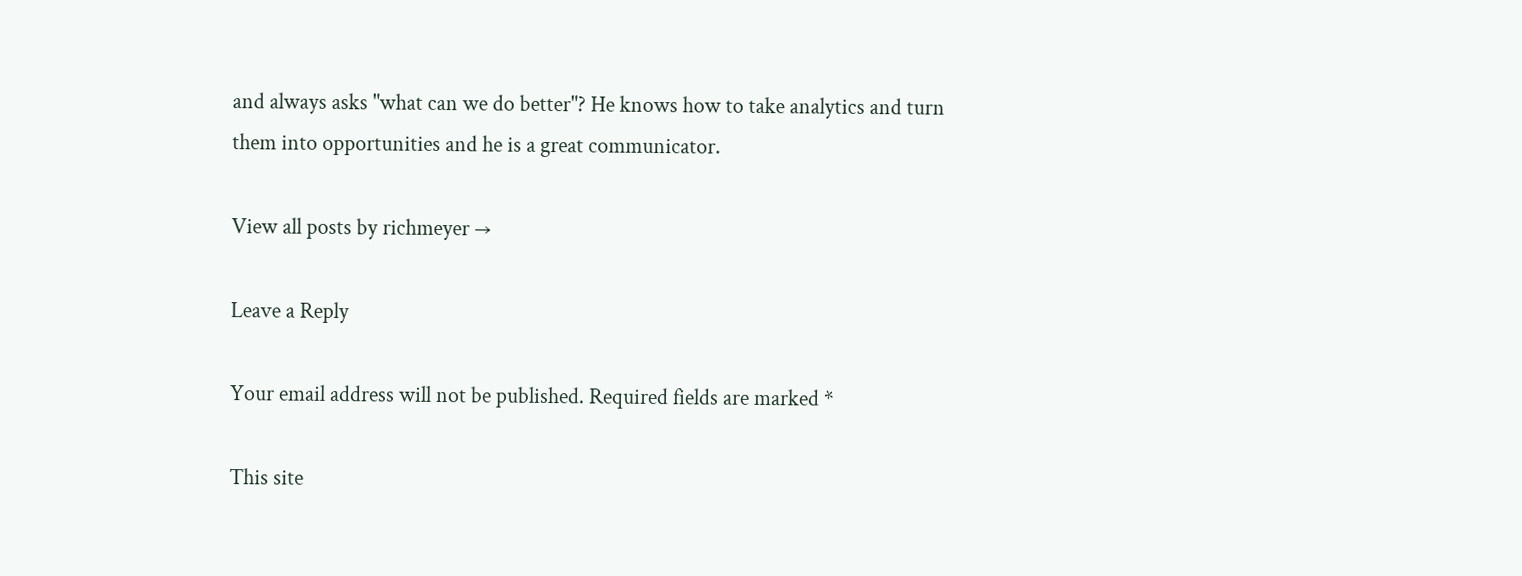and always asks "what can we do better"? He knows how to take analytics and turn them into opportunities and he is a great communicator.

View all posts by richmeyer →

Leave a Reply

Your email address will not be published. Required fields are marked *

This site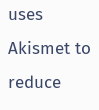uses Akismet to reduce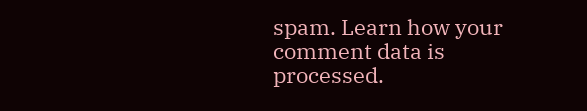spam. Learn how your comment data is processed.